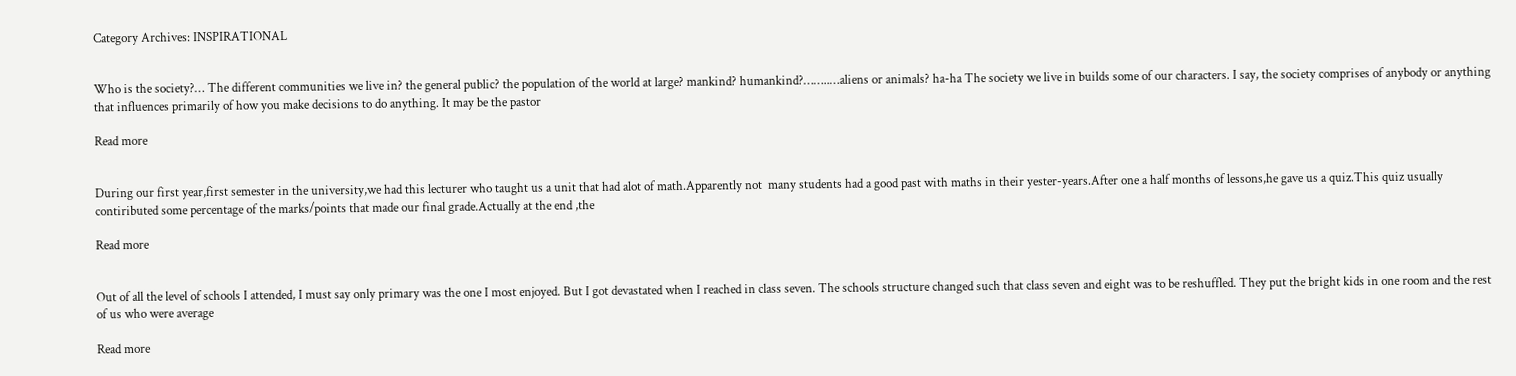Category Archives: INSPIRATIONAL


Who is the society?… The different communities we live in? the general public? the population of the world at large? mankind? humankind?……..…aliens or animals? ha-ha The society we live in builds some of our characters. I say, the society comprises of anybody or anything that influences primarily of how you make decisions to do anything. It may be the pastor

Read more


During our first year,first semester in the university,we had this lecturer who taught us a unit that had alot of math.Apparently not  many students had a good past with maths in their yester-years.After one a half months of lessons,he gave us a quiz.This quiz usually contiributed some percentage of the marks/points that made our final grade.Actually at the end ,the

Read more


Out of all the level of schools I attended, I must say only primary was the one I most enjoyed. But I got devastated when I reached in class seven. The schools structure changed such that class seven and eight was to be reshuffled. They put the bright kids in one room and the rest of us who were average

Read more